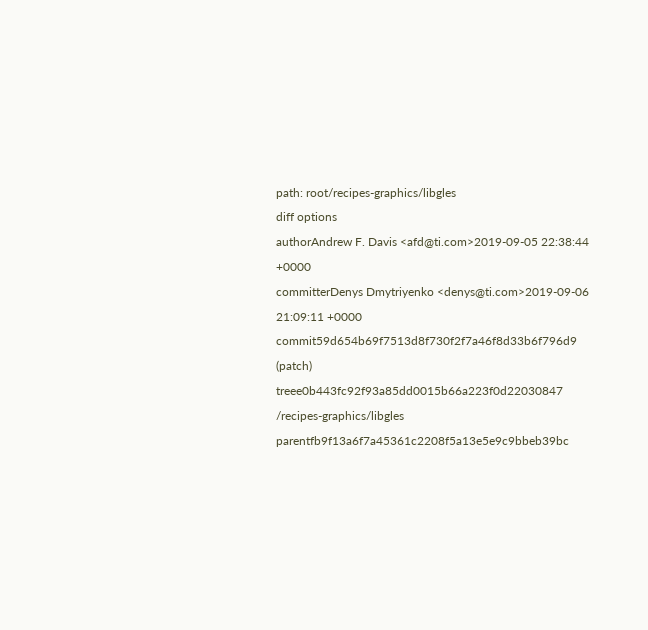path: root/recipes-graphics/libgles
diff options
authorAndrew F. Davis <afd@ti.com>2019-09-05 22:38:44 +0000
committerDenys Dmytriyenko <denys@ti.com>2019-09-06 21:09:11 +0000
commit59d654b69f7513d8f730f2f7a46f8d33b6f796d9 (patch)
treee0b443fc92f93a85dd0015b66a223f0d22030847 /recipes-graphics/libgles
parentfb9f13a6f7a45361c2208f5a13e5e9c9bbeb39bc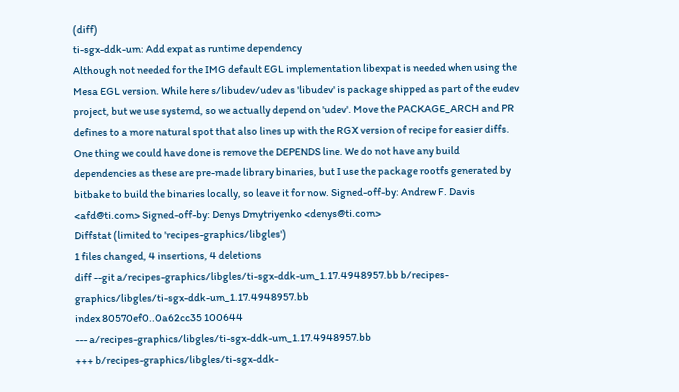(diff)
ti-sgx-ddk-um: Add expat as runtime dependency
Although not needed for the IMG default EGL implementation libexpat is needed when using the Mesa EGL version. While here s/libudev/udev as 'libudev' is package shipped as part of the eudev project, but we use systemd, so we actually depend on 'udev'. Move the PACKAGE_ARCH and PR defines to a more natural spot that also lines up with the RGX version of recipe for easier diffs. One thing we could have done is remove the DEPENDS line. We do not have any build dependencies as these are pre-made library binaries, but I use the package rootfs generated by bitbake to build the binaries locally, so leave it for now. Signed-off-by: Andrew F. Davis <afd@ti.com> Signed-off-by: Denys Dmytriyenko <denys@ti.com>
Diffstat (limited to 'recipes-graphics/libgles')
1 files changed, 4 insertions, 4 deletions
diff --git a/recipes-graphics/libgles/ti-sgx-ddk-um_1.17.4948957.bb b/recipes-graphics/libgles/ti-sgx-ddk-um_1.17.4948957.bb
index 80570ef0..0a62cc35 100644
--- a/recipes-graphics/libgles/ti-sgx-ddk-um_1.17.4948957.bb
+++ b/recipes-graphics/libgles/ti-sgx-ddk-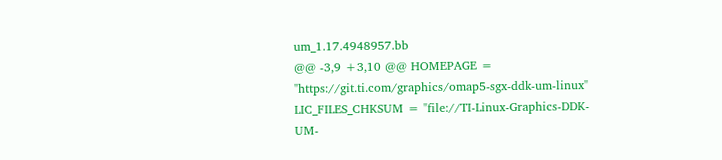um_1.17.4948957.bb
@@ -3,9 +3,10 @@ HOMEPAGE = "https://git.ti.com/graphics/omap5-sgx-ddk-um-linux"
LIC_FILES_CHKSUM = "file://TI-Linux-Graphics-DDK-UM-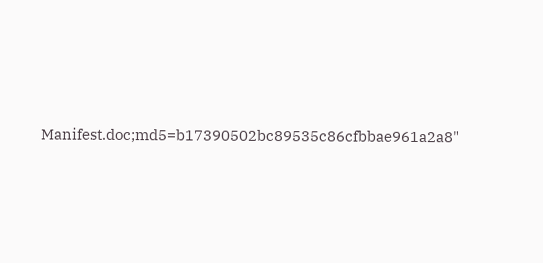Manifest.doc;md5=b17390502bc89535c86cfbbae961a2a8"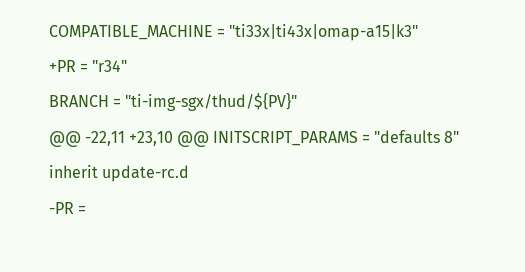COMPATIBLE_MACHINE = "ti33x|ti43x|omap-a15|k3"
+PR = "r34"
BRANCH = "ti-img-sgx/thud/${PV}"
@@ -22,11 +23,10 @@ INITSCRIPT_PARAMS = "defaults 8"
inherit update-rc.d
-PR =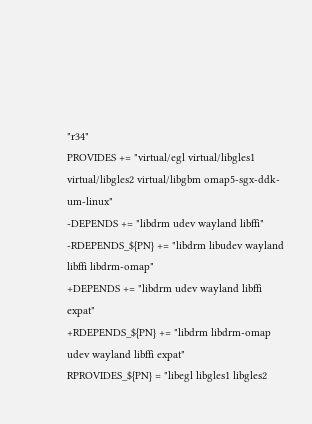"r34"
PROVIDES += "virtual/egl virtual/libgles1 virtual/libgles2 virtual/libgbm omap5-sgx-ddk-um-linux"
-DEPENDS += "libdrm udev wayland libffi"
-RDEPENDS_${PN} += "libdrm libudev wayland libffi libdrm-omap"
+DEPENDS += "libdrm udev wayland libffi expat"
+RDEPENDS_${PN} += "libdrm libdrm-omap udev wayland libffi expat"
RPROVIDES_${PN} = "libegl libgles1 libgles2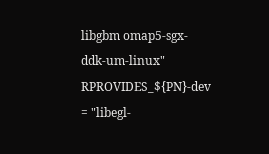libgbm omap5-sgx-ddk-um-linux"
RPROVIDES_${PN}-dev = "libegl-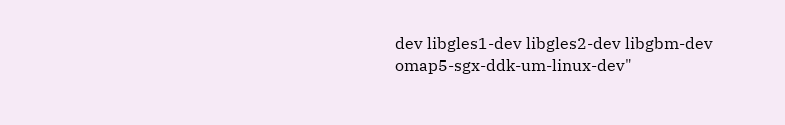dev libgles1-dev libgles2-dev libgbm-dev omap5-sgx-ddk-um-linux-dev"